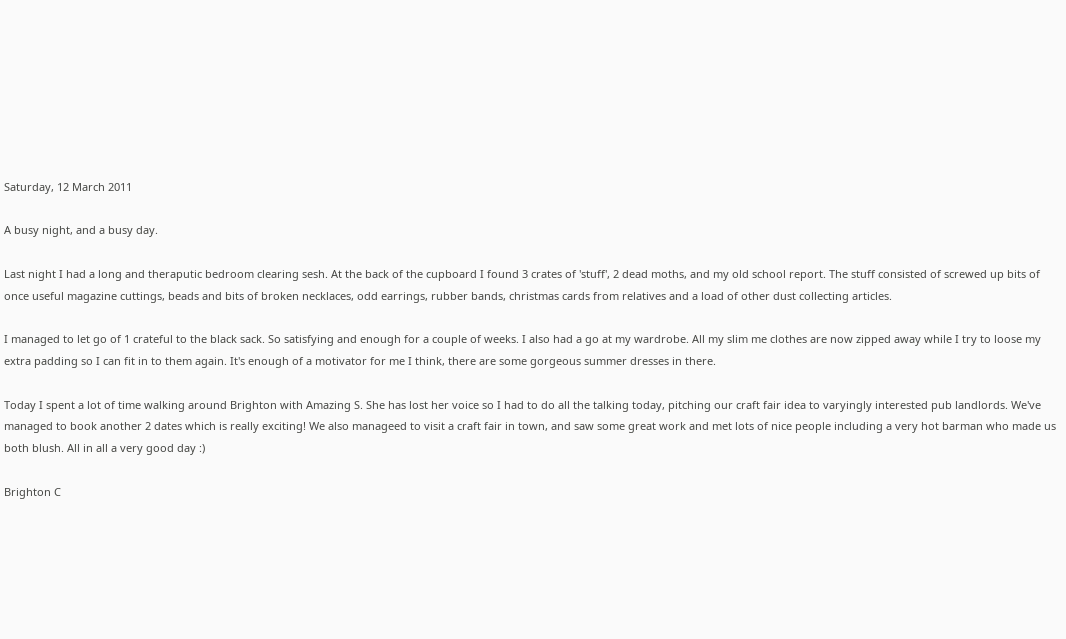Saturday, 12 March 2011

A busy night, and a busy day.

Last night I had a long and theraputic bedroom clearing sesh. At the back of the cupboard I found 3 crates of 'stuff', 2 dead moths, and my old school report. The stuff consisted of screwed up bits of once useful magazine cuttings, beads and bits of broken necklaces, odd earrings, rubber bands, christmas cards from relatives and a load of other dust collecting articles.

I managed to let go of 1 crateful to the black sack. So satisfying and enough for a couple of weeks. I also had a go at my wardrobe. All my slim me clothes are now zipped away while I try to loose my extra padding so I can fit in to them again. It's enough of a motivator for me I think, there are some gorgeous summer dresses in there.

Today I spent a lot of time walking around Brighton with Amazing S. She has lost her voice so I had to do all the talking today, pitching our craft fair idea to varyingly interested pub landlords. We've managed to book another 2 dates which is really exciting! We also manageed to visit a craft fair in town, and saw some great work and met lots of nice people including a very hot barman who made us both blush. All in all a very good day :)

Brighton C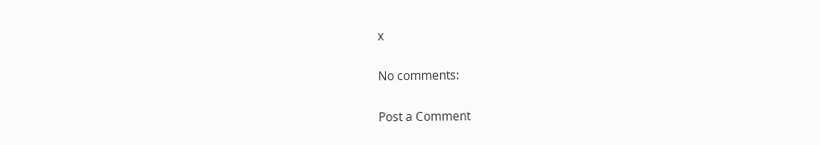x

No comments:

Post a Comment